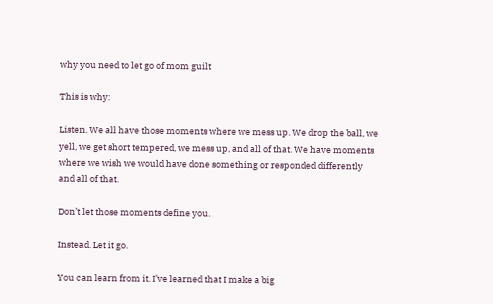why you need to let go of mom guilt

This is why:

Listen. We all have those moments where we mess up. We drop the ball, we yell, we get short tempered, we mess up, and all of that. We have moments where we wish we would have done something or responded differently and all of that.

Don’t let those moments define you.

Instead. Let it go.

You can learn from it. I’ve learned that I make a big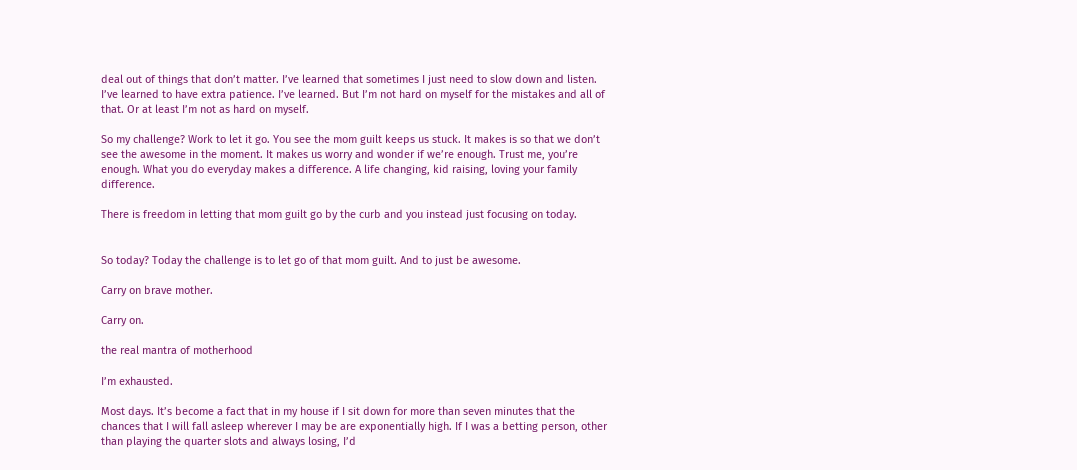deal out of things that don’t matter. I’ve learned that sometimes I just need to slow down and listen. I’ve learned to have extra patience. I’ve learned. But I’m not hard on myself for the mistakes and all of that. Or at least I’m not as hard on myself.

So my challenge? Work to let it go. You see the mom guilt keeps us stuck. It makes is so that we don’t see the awesome in the moment. It makes us worry and wonder if we’re enough. Trust me, you’re enough. What you do everyday makes a difference. A life changing, kid raising, loving your family difference.

There is freedom in letting that mom guilt go by the curb and you instead just focusing on today.


So today? Today the challenge is to let go of that mom guilt. And to just be awesome.

Carry on brave mother.

Carry on.

the real mantra of motherhood

I’m exhausted.

Most days. It’s become a fact that in my house if I sit down for more than seven minutes that the chances that I will fall asleep wherever I may be are exponentially high. If I was a betting person, other than playing the quarter slots and always losing, I’d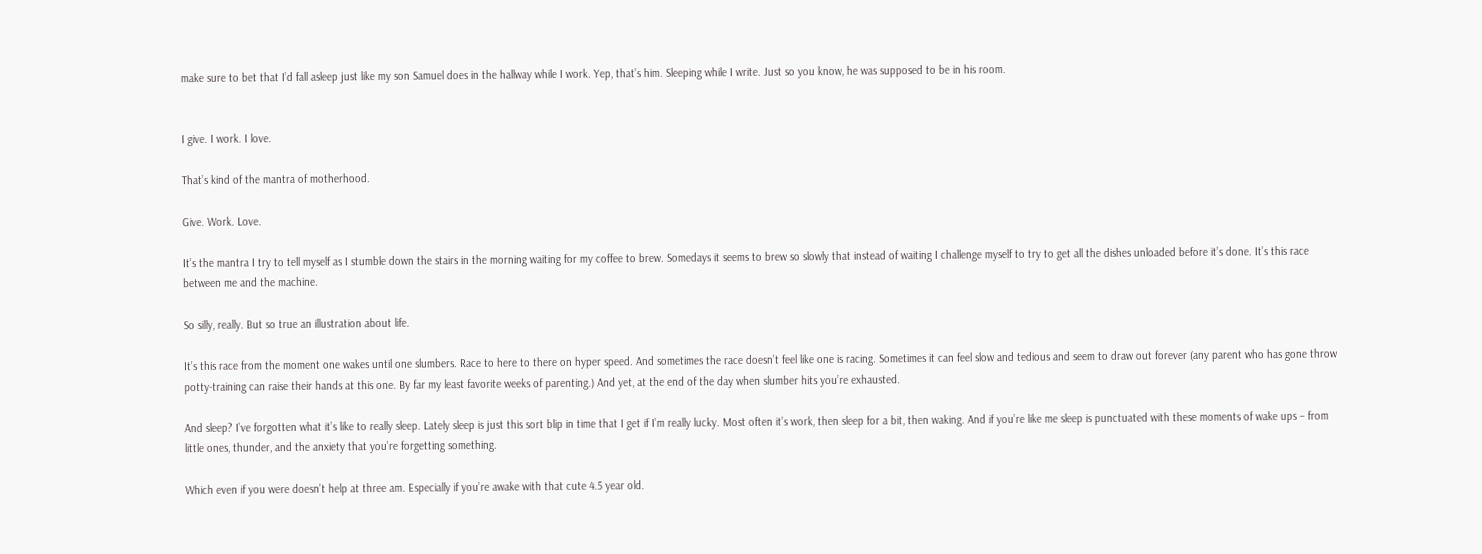make sure to bet that I’d fall asleep just like my son Samuel does in the hallway while I work. Yep, that’s him. Sleeping while I write. Just so you know, he was supposed to be in his room.


I give. I work. I love.

That’s kind of the mantra of motherhood.

Give. Work. Love.

It’s the mantra I try to tell myself as I stumble down the stairs in the morning waiting for my coffee to brew. Somedays it seems to brew so slowly that instead of waiting I challenge myself to try to get all the dishes unloaded before it’s done. It’s this race between me and the machine.

So silly, really. But so true an illustration about life.

It’s this race from the moment one wakes until one slumbers. Race to here to there on hyper speed. And sometimes the race doesn’t feel like one is racing. Sometimes it can feel slow and tedious and seem to draw out forever (any parent who has gone throw potty-training can raise their hands at this one. By far my least favorite weeks of parenting.) And yet, at the end of the day when slumber hits you’re exhausted.

And sleep? I’ve forgotten what it’s like to really sleep. Lately sleep is just this sort blip in time that I get if I’m really lucky. Most often it’s work, then sleep for a bit, then waking. And if you’re like me sleep is punctuated with these moments of wake ups – from little ones, thunder, and the anxiety that you’re forgetting something.

Which even if you were doesn’t help at three am. Especially if you’re awake with that cute 4.5 year old.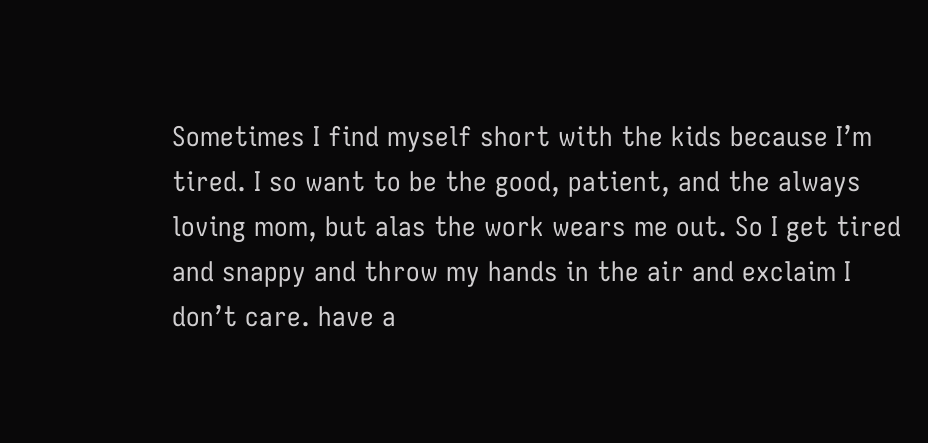Sometimes I find myself short with the kids because I’m tired. I so want to be the good, patient, and the always loving mom, but alas the work wears me out. So I get tired and snappy and throw my hands in the air and exclaim I don’t care. have a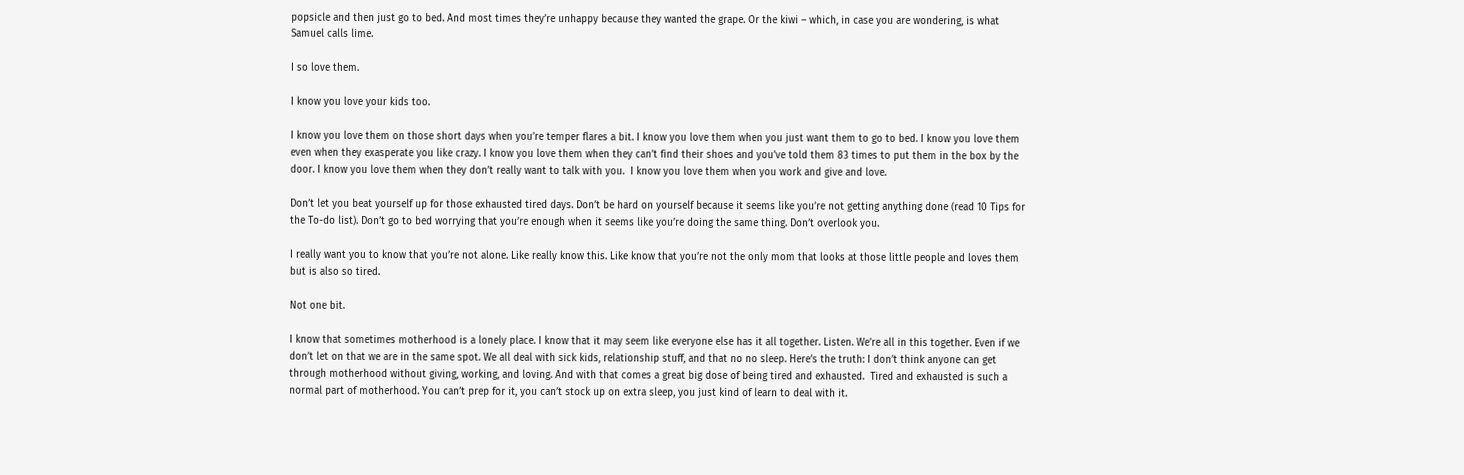popsicle and then just go to bed. And most times they’re unhappy because they wanted the grape. Or the kiwi – which, in case you are wondering, is what Samuel calls lime.

I so love them.

I know you love your kids too.

I know you love them on those short days when you’re temper flares a bit. I know you love them when you just want them to go to bed. I know you love them even when they exasperate you like crazy. I know you love them when they can’t find their shoes and you’ve told them 83 times to put them in the box by the door. I know you love them when they don’t really want to talk with you.  I know you love them when you work and give and love.

Don’t let you beat yourself up for those exhausted tired days. Don’t be hard on yourself because it seems like you’re not getting anything done (read 10 Tips for the To-do list). Don’t go to bed worrying that you’re enough when it seems like you’re doing the same thing. Don’t overlook you.

I really want you to know that you’re not alone. Like really know this. Like know that you’re not the only mom that looks at those little people and loves them but is also so tired.

Not one bit.

I know that sometimes motherhood is a lonely place. I know that it may seem like everyone else has it all together. Listen. We’re all in this together. Even if we don’t let on that we are in the same spot. We all deal with sick kids, relationship stuff, and that no no sleep. Here’s the truth: I don’t think anyone can get through motherhood without giving, working, and loving. And with that comes a great big dose of being tired and exhausted.  Tired and exhausted is such a normal part of motherhood. You can’t prep for it, you can’t stock up on extra sleep, you just kind of learn to deal with it.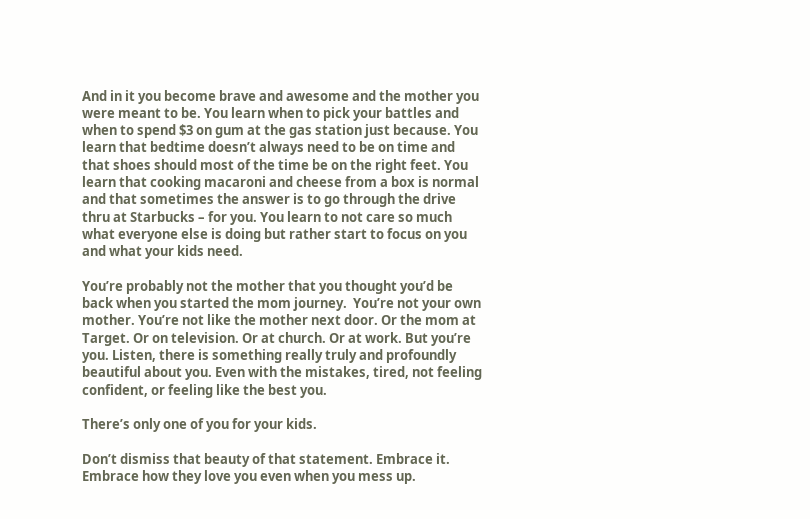And in it you become brave and awesome and the mother you were meant to be. You learn when to pick your battles and when to spend $3 on gum at the gas station just because. You learn that bedtime doesn’t always need to be on time and that shoes should most of the time be on the right feet. You learn that cooking macaroni and cheese from a box is normal and that sometimes the answer is to go through the drive thru at Starbucks – for you. You learn to not care so much what everyone else is doing but rather start to focus on you and what your kids need.

You’re probably not the mother that you thought you’d be back when you started the mom journey.  You’re not your own mother. You’re not like the mother next door. Or the mom at Target. Or on television. Or at church. Or at work. But you’re you. Listen, there is something really truly and profoundly beautiful about you. Even with the mistakes, tired, not feeling confident, or feeling like the best you.

There’s only one of you for your kids.

Don’t dismiss that beauty of that statement. Embrace it. Embrace how they love you even when you mess up.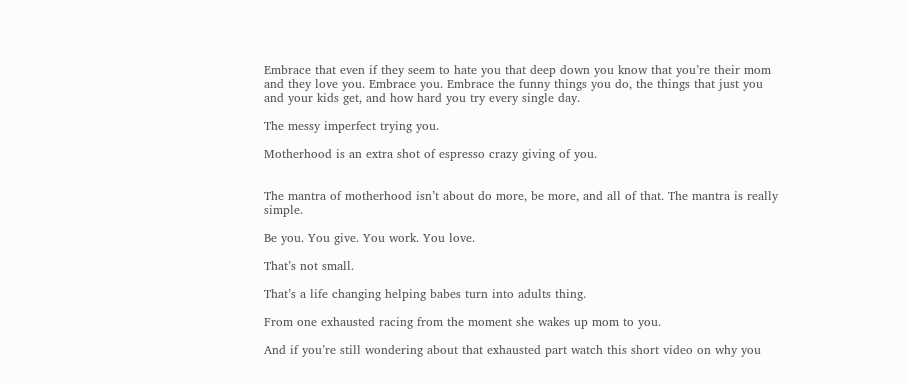Embrace that even if they seem to hate you that deep down you know that you’re their mom and they love you. Embrace you. Embrace the funny things you do, the things that just you and your kids get, and how hard you try every single day.

The messy imperfect trying you.

Motherhood is an extra shot of espresso crazy giving of you.


The mantra of motherhood isn’t about do more, be more, and all of that. The mantra is really simple.

Be you. You give. You work. You love.

That’s not small.

That’s a life changing helping babes turn into adults thing.

From one exhausted racing from the moment she wakes up mom to you.

And if you’re still wondering about that exhausted part watch this short video on why you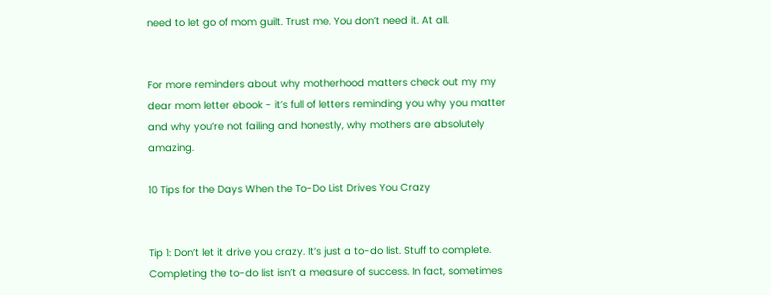need to let go of mom guilt. Trust me. You don’t need it. At all.


For more reminders about why motherhood matters check out my my dear mom letter ebook - it’s full of letters reminding you why you matter and why you’re not failing and honestly, why mothers are absolutely amazing.

10 Tips for the Days When the To-Do List Drives You Crazy


Tip 1: Don’t let it drive you crazy. It’s just a to-do list. Stuff to complete. Completing the to-do list isn’t a measure of success. In fact, sometimes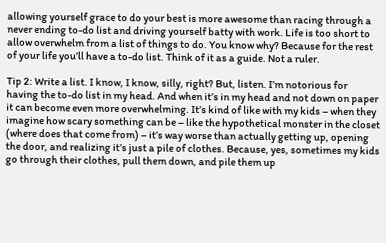allowing yourself grace to do your best is more awesome than racing through a never ending to-do list and driving yourself batty with work. Life is too short to allow overwhelm from a list of things to do. You know why? Because for the rest of your life you’ll have a to-do list. Think of it as a guide. Not a ruler.

Tip 2: Write a list. I know, I know, silly, right? But, listen. I’m notorious for having the to-do list in my head. And when it’s in my head and not down on paper it can become even more overwhelming. It’s kind of like with my kids – when they imagine how scary something can be – like the hypothetical monster in the closet (where does that come from) – it’s way worse than actually getting up, opening the door, and realizing it’s just a pile of clothes. Because, yes, sometimes my kids go through their clothes, pull them down, and pile them up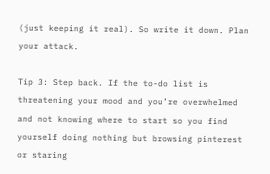(just keeping it real). So write it down. Plan your attack.

Tip 3: Step back. If the to-do list is threatening your mood and you’re overwhelmed and not knowing where to start so you find yourself doing nothing but browsing pinterest or staring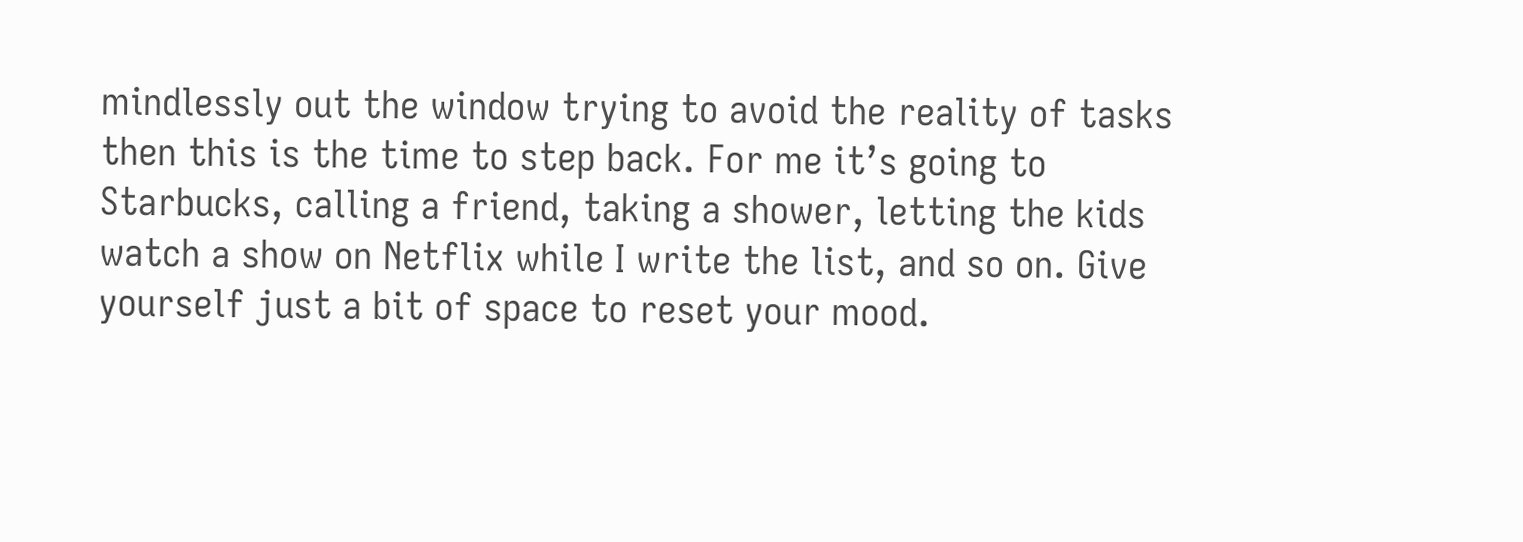mindlessly out the window trying to avoid the reality of tasks then this is the time to step back. For me it’s going to Starbucks, calling a friend, taking a shower, letting the kids watch a show on Netflix while I write the list, and so on. Give yourself just a bit of space to reset your mood.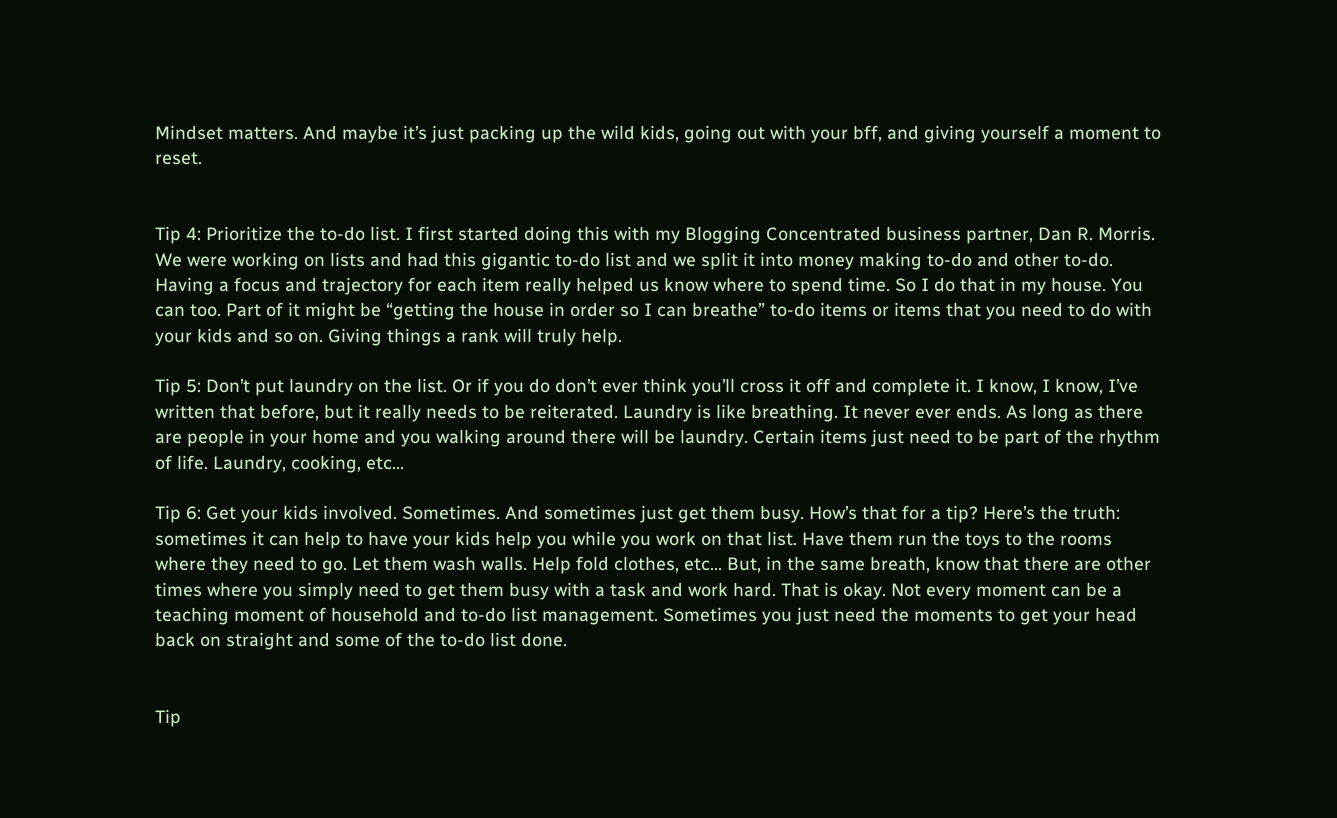Mindset matters. And maybe it’s just packing up the wild kids, going out with your bff, and giving yourself a moment to reset.


Tip 4: Prioritize the to-do list. I first started doing this with my Blogging Concentrated business partner, Dan R. Morris. We were working on lists and had this gigantic to-do list and we split it into money making to-do and other to-do. Having a focus and trajectory for each item really helped us know where to spend time. So I do that in my house. You can too. Part of it might be “getting the house in order so I can breathe” to-do items or items that you need to do with your kids and so on. Giving things a rank will truly help.

Tip 5: Don’t put laundry on the list. Or if you do don’t ever think you’ll cross it off and complete it. I know, I know, I’ve written that before, but it really needs to be reiterated. Laundry is like breathing. It never ever ends. As long as there are people in your home and you walking around there will be laundry. Certain items just need to be part of the rhythm of life. Laundry, cooking, etc…

Tip 6: Get your kids involved. Sometimes. And sometimes just get them busy. How’s that for a tip? Here’s the truth: sometimes it can help to have your kids help you while you work on that list. Have them run the toys to the rooms where they need to go. Let them wash walls. Help fold clothes, etc… But, in the same breath, know that there are other times where you simply need to get them busy with a task and work hard. That is okay. Not every moment can be a teaching moment of household and to-do list management. Sometimes you just need the moments to get your head back on straight and some of the to-do list done.


Tip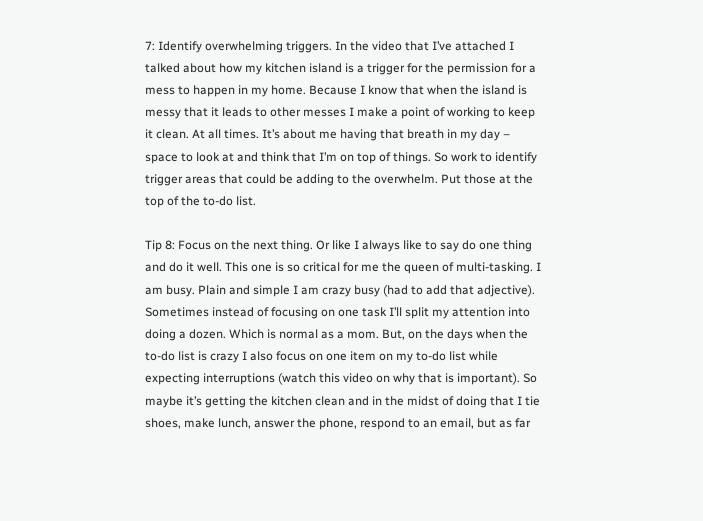7: Identify overwhelming triggers. In the video that I’ve attached I talked about how my kitchen island is a trigger for the permission for a mess to happen in my home. Because I know that when the island is messy that it leads to other messes I make a point of working to keep it clean. At all times. It’s about me having that breath in my day – space to look at and think that I’m on top of things. So work to identify trigger areas that could be adding to the overwhelm. Put those at the top of the to-do list.

Tip 8: Focus on the next thing. Or like I always like to say do one thing and do it well. This one is so critical for me the queen of multi-tasking. I am busy. Plain and simple I am crazy busy (had to add that adjective). Sometimes instead of focusing on one task I’ll split my attention into doing a dozen. Which is normal as a mom. But, on the days when the to-do list is crazy I also focus on one item on my to-do list while expecting interruptions (watch this video on why that is important). So maybe it’s getting the kitchen clean and in the midst of doing that I tie shoes, make lunch, answer the phone, respond to an email, but as far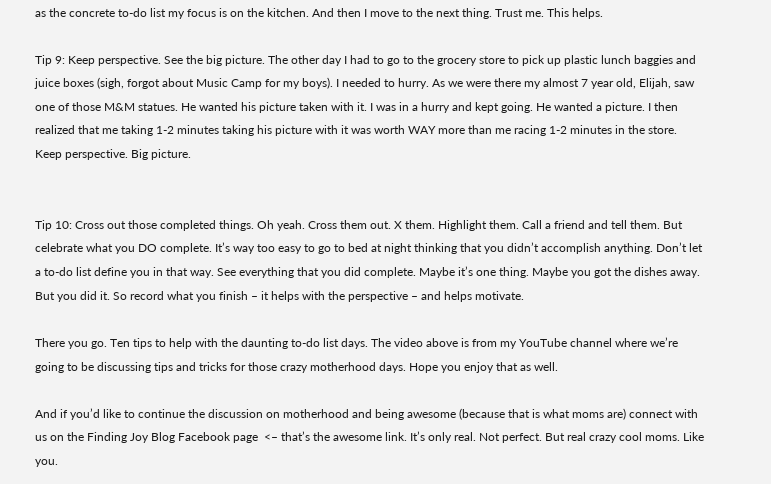as the concrete to-do list my focus is on the kitchen. And then I move to the next thing. Trust me. This helps.

Tip 9: Keep perspective. See the big picture. The other day I had to go to the grocery store to pick up plastic lunch baggies and juice boxes (sigh, forgot about Music Camp for my boys). I needed to hurry. As we were there my almost 7 year old, Elijah, saw one of those M&M statues. He wanted his picture taken with it. I was in a hurry and kept going. He wanted a picture. I then realized that me taking 1-2 minutes taking his picture with it was worth WAY more than me racing 1-2 minutes in the store. Keep perspective. Big picture.


Tip 10: Cross out those completed things. Oh yeah. Cross them out. X them. Highlight them. Call a friend and tell them. But celebrate what you DO complete. It’s way too easy to go to bed at night thinking that you didn’t accomplish anything. Don’t let a to-do list define you in that way. See everything that you did complete. Maybe it’s one thing. Maybe you got the dishes away. But you did it. So record what you finish – it helps with the perspective – and helps motivate.

There you go. Ten tips to help with the daunting to-do list days. The video above is from my YouTube channel where we’re going to be discussing tips and tricks for those crazy motherhood days. Hope you enjoy that as well.

And if you’d like to continue the discussion on motherhood and being awesome (because that is what moms are) connect with us on the Finding Joy Blog Facebook page  <– that’s the awesome link. It’s only real. Not perfect. But real crazy cool moms. Like you.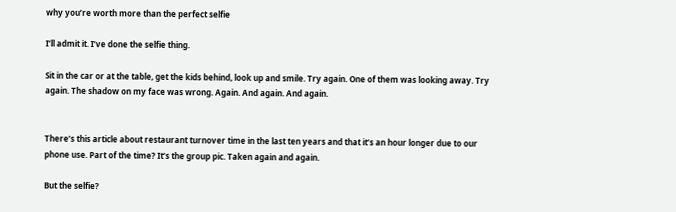why you’re worth more than the perfect selfie

I’ll admit it. I’ve done the selfie thing.

Sit in the car or at the table, get the kids behind, look up and smile. Try again. One of them was looking away. Try again. The shadow on my face was wrong. Again. And again. And again.


There’s this article about restaurant turnover time in the last ten years and that it’s an hour longer due to our phone use. Part of the time? It’s the group pic. Taken again and again.

But the selfie?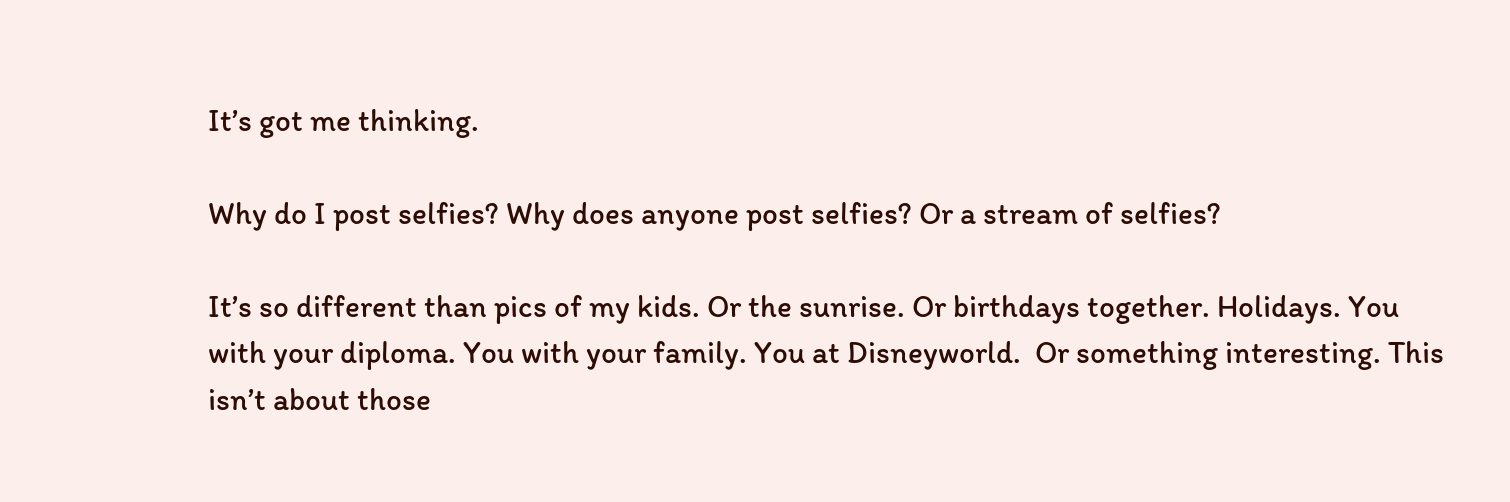It’s got me thinking.

Why do I post selfies? Why does anyone post selfies? Or a stream of selfies?

It’s so different than pics of my kids. Or the sunrise. Or birthdays together. Holidays. You with your diploma. You with your family. You at Disneyworld.  Or something interesting. This isn’t about those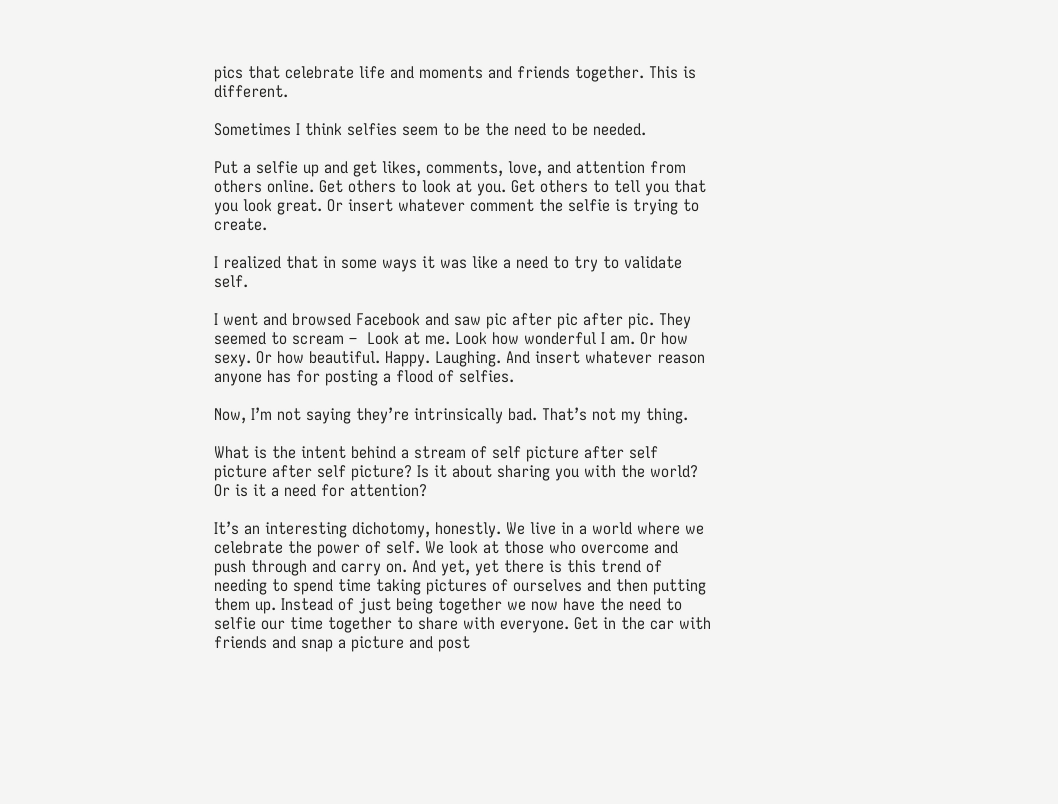pics that celebrate life and moments and friends together. This is different.

Sometimes I think selfies seem to be the need to be needed.

Put a selfie up and get likes, comments, love, and attention from others online. Get others to look at you. Get others to tell you that you look great. Or insert whatever comment the selfie is trying to create.

I realized that in some ways it was like a need to try to validate self.

I went and browsed Facebook and saw pic after pic after pic. They seemed to scream –  Look at me. Look how wonderful I am. Or how sexy. Or how beautiful. Happy. Laughing. And insert whatever reason anyone has for posting a flood of selfies.

Now, I’m not saying they’re intrinsically bad. That’s not my thing.

What is the intent behind a stream of self picture after self picture after self picture? Is it about sharing you with the world? Or is it a need for attention?

It’s an interesting dichotomy, honestly. We live in a world where we celebrate the power of self. We look at those who overcome and push through and carry on. And yet, yet there is this trend of needing to spend time taking pictures of ourselves and then putting them up. Instead of just being together we now have the need to selfie our time together to share with everyone. Get in the car with friends and snap a picture and post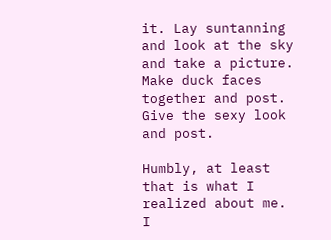it. Lay suntanning and look at the sky and take a picture. Make duck faces together and post. Give the sexy look and post.

Humbly, at least that is what I realized about me. I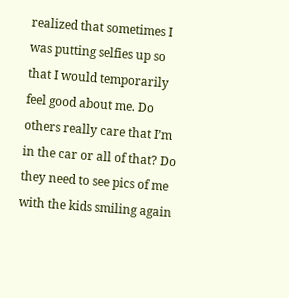realized that sometimes I was putting selfies up so that I would temporarily feel good about me. Do others really care that I’m in the car or all of that? Do they need to see pics of me with the kids smiling again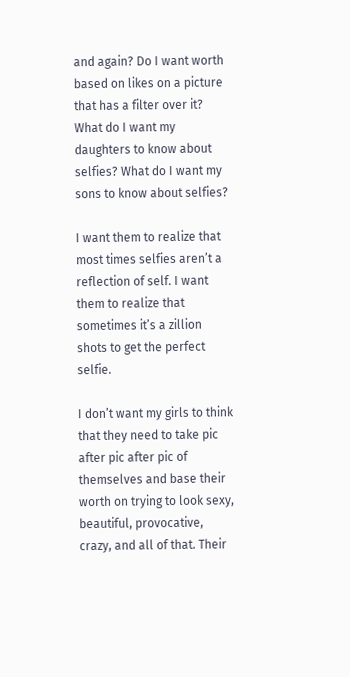and again? Do I want worth based on likes on a picture that has a filter over it? What do I want my daughters to know about selfies? What do I want my sons to know about selfies?

I want them to realize that most times selfies aren’t a reflection of self. I want them to realize that sometimes it’s a zillion shots to get the perfect selfie.

I don’t want my girls to think that they need to take pic after pic after pic of themselves and base their worth on trying to look sexy, beautiful, provocative, crazy, and all of that. Their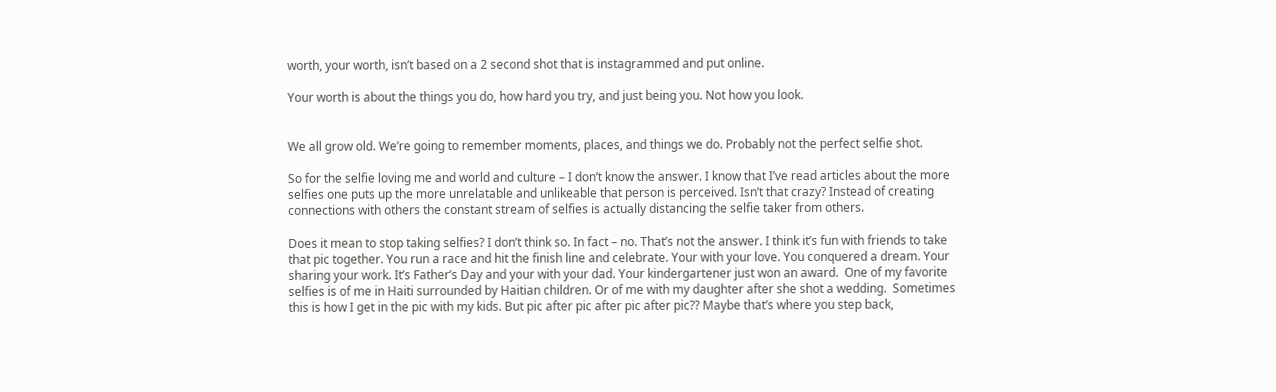worth, your worth, isn’t based on a 2 second shot that is instagrammed and put online.

Your worth is about the things you do, how hard you try, and just being you. Not how you look.


We all grow old. We’re going to remember moments, places, and things we do. Probably not the perfect selfie shot.

So for the selfie loving me and world and culture – I don’t know the answer. I know that I’ve read articles about the more selfies one puts up the more unrelatable and unlikeable that person is perceived. Isn’t that crazy? Instead of creating connections with others the constant stream of selfies is actually distancing the selfie taker from others.

Does it mean to stop taking selfies? I don’t think so. In fact – no. That’s not the answer. I think it’s fun with friends to take that pic together. You run a race and hit the finish line and celebrate. Your with your love. You conquered a dream. Your sharing your work. It’s Father’s Day and your with your dad. Your kindergartener just won an award.  One of my favorite selfies is of me in Haiti surrounded by Haitian children. Or of me with my daughter after she shot a wedding.  Sometimes this is how I get in the pic with my kids. But pic after pic after pic after pic?? Maybe that’s where you step back,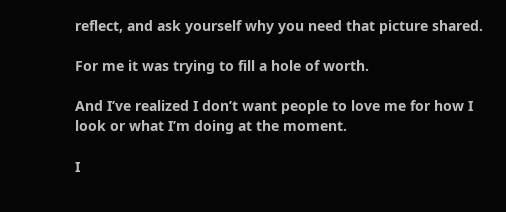reflect, and ask yourself why you need that picture shared.

For me it was trying to fill a hole of worth.

And I’ve realized I don’t want people to love me for how I look or what I’m doing at the moment.

I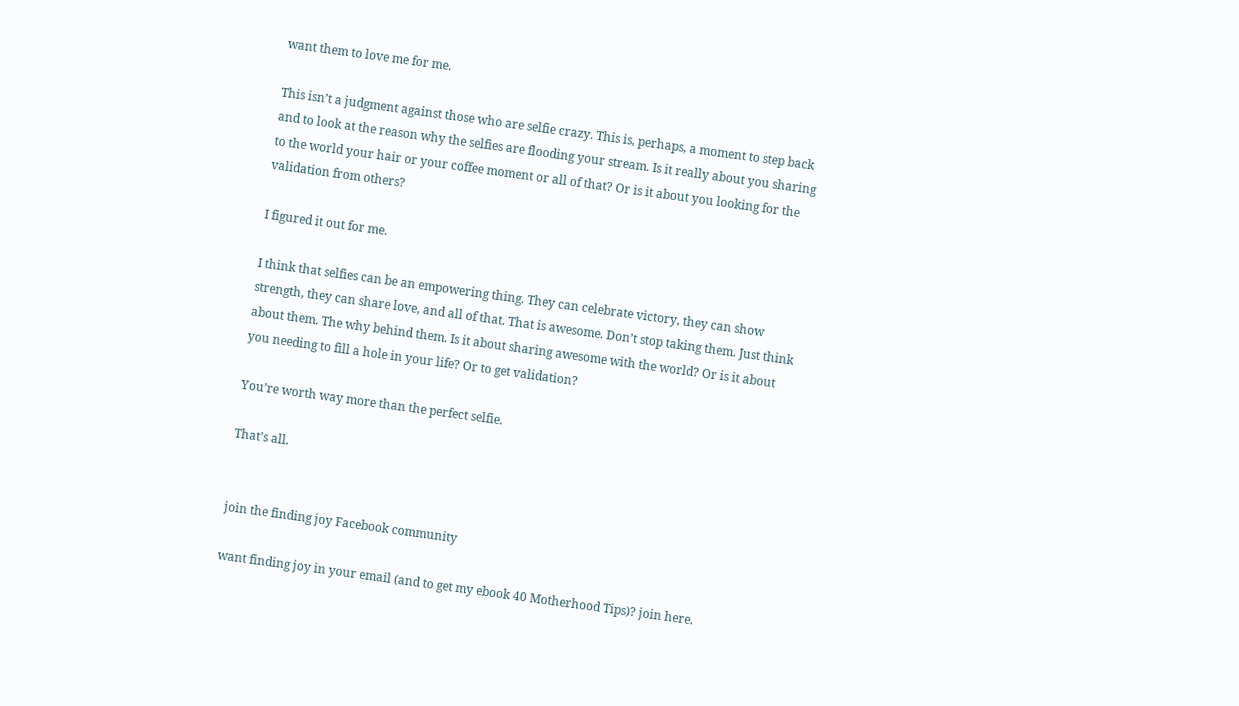want them to love me for me.

This isn’t a judgment against those who are selfie crazy. This is, perhaps, a moment to step back and to look at the reason why the selfies are flooding your stream. Is it really about you sharing to the world your hair or your coffee moment or all of that? Or is it about you looking for the validation from others?

I figured it out for me.

I think that selfies can be an empowering thing. They can celebrate victory, they can show strength, they can share love, and all of that. That is awesome. Don’t stop taking them. Just think about them. The why behind them. Is it about sharing awesome with the world? Or is it about you needing to fill a hole in your life? Or to get validation?

You’re worth way more than the perfect selfie.

That’s all.


join the finding joy Facebook community

want finding joy in your email (and to get my ebook 40 Motherhood Tips)? join here.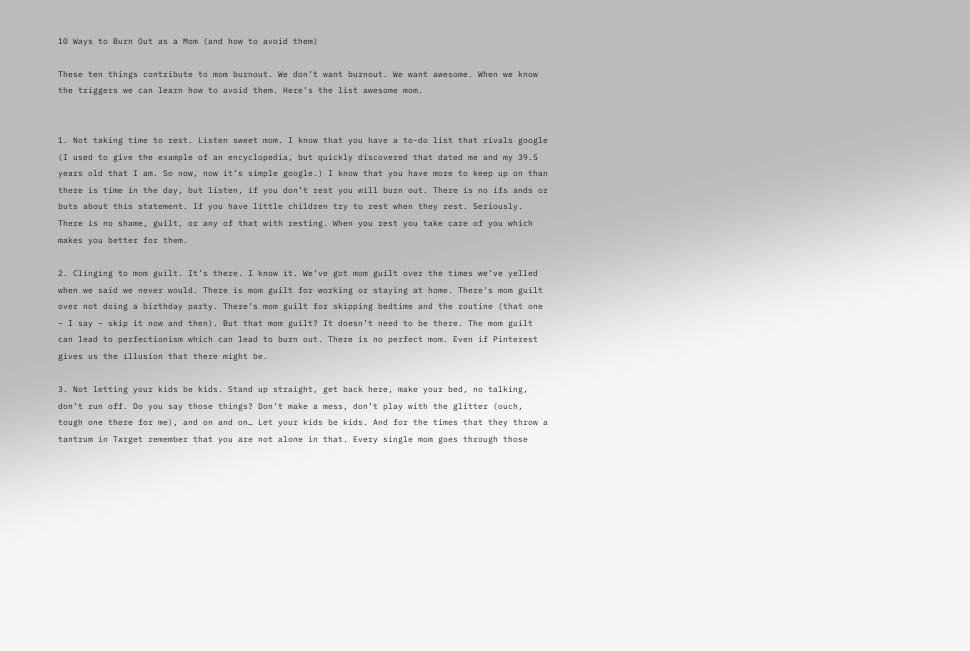10 Ways to Burn Out as a Mom (and how to avoid them)

These ten things contribute to mom burnout. We don’t want burnout. We want awesome. When we know the triggers we can learn how to avoid them. Here’s the list awesome mom.


1. Not taking time to rest. Listen sweet mom. I know that you have a to-do list that rivals google (I used to give the example of an encyclopedia, but quickly discovered that dated me and my 39.5 years old that I am. So now, now it’s simple google.) I know that you have more to keep up on than there is time in the day, but listen, if you don’t rest you will burn out. There is no ifs ands or buts about this statement. If you have little children try to rest when they rest. Seriously. There is no shame, guilt, or any of that with resting. When you rest you take care of you which makes you better for them.

2. Clinging to mom guilt. It’s there. I know it. We’ve got mom guilt over the times we’ve yelled when we said we never would. There is mom guilt for working or staying at home. There’s mom guilt over not doing a birthday party. There’s mom guilt for skipping bedtime and the routine (that one – I say – skip it now and then). But that mom guilt? It doesn’t need to be there. The mom guilt can lead to perfectionism which can lead to burn out. There is no perfect mom. Even if Pinterest gives us the illusion that there might be.

3. Not letting your kids be kids. Stand up straight, get back here, make your bed, no talking, don’t run off. Do you say those things? Don’t make a mess, don’t play with the glitter (ouch, tough one there for me), and on and on… Let your kids be kids. And for the times that they throw a tantrum in Target remember that you are not alone in that. Every single mom goes through those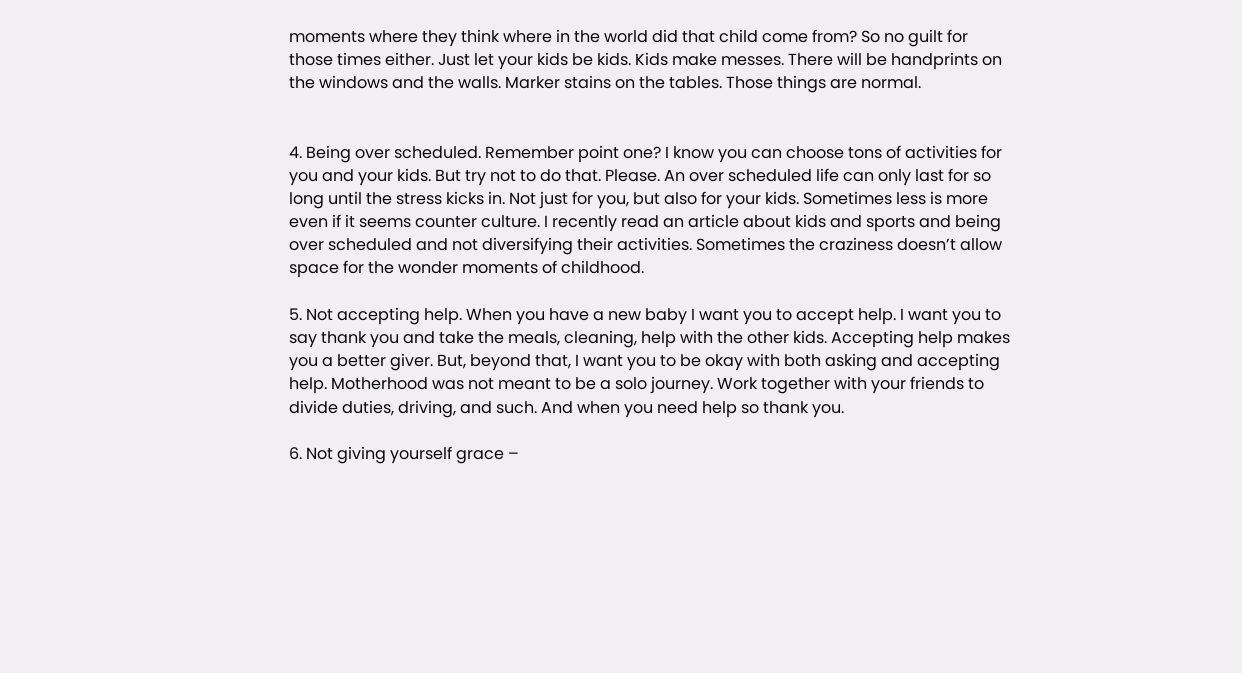moments where they think where in the world did that child come from? So no guilt for those times either. Just let your kids be kids. Kids make messes. There will be handprints on the windows and the walls. Marker stains on the tables. Those things are normal.


4. Being over scheduled. Remember point one? I know you can choose tons of activities for you and your kids. But try not to do that. Please. An over scheduled life can only last for so long until the stress kicks in. Not just for you, but also for your kids. Sometimes less is more even if it seems counter culture. I recently read an article about kids and sports and being over scheduled and not diversifying their activities. Sometimes the craziness doesn’t allow space for the wonder moments of childhood.

5. Not accepting help. When you have a new baby I want you to accept help. I want you to say thank you and take the meals, cleaning, help with the other kids. Accepting help makes you a better giver. But, beyond that, I want you to be okay with both asking and accepting help. Motherhood was not meant to be a solo journey. Work together with your friends to divide duties, driving, and such. And when you need help so thank you.

6. Not giving yourself grace –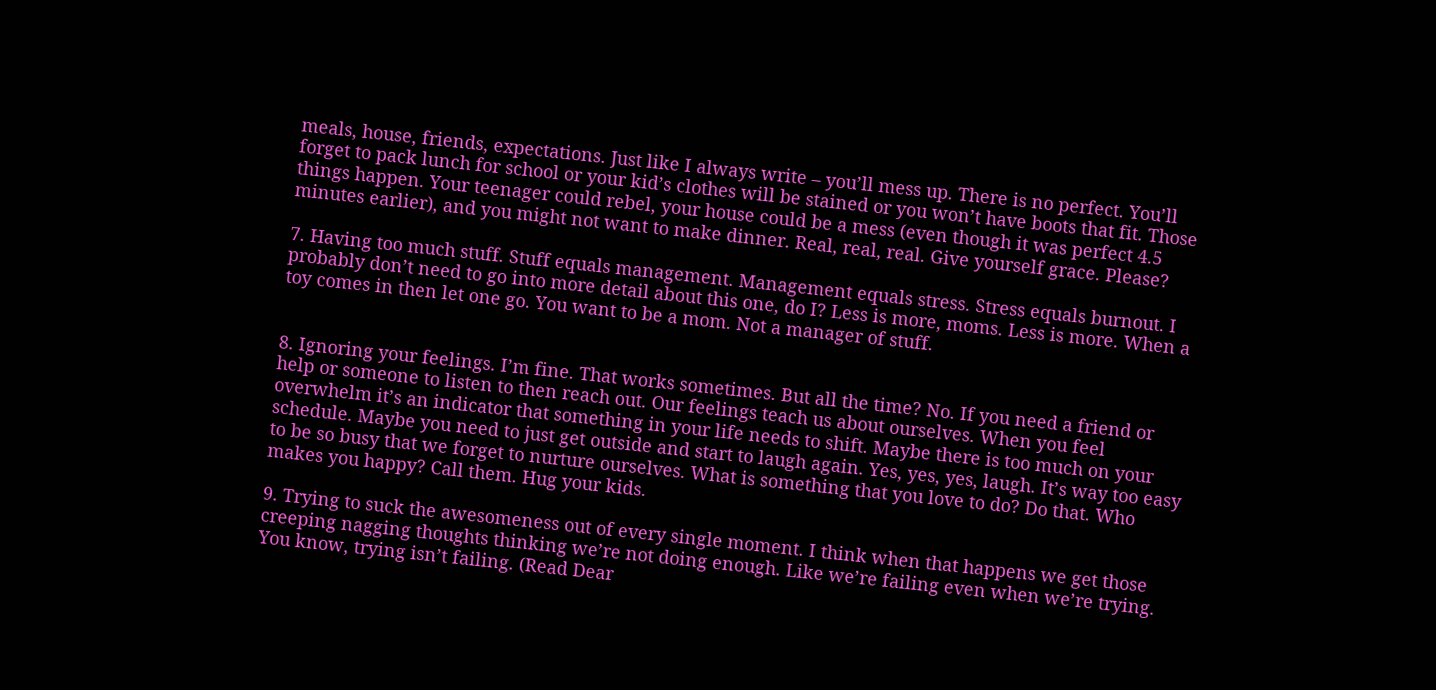meals, house, friends, expectations. Just like I always write – you’ll mess up. There is no perfect. You’ll forget to pack lunch for school or your kid’s clothes will be stained or you won’t have boots that fit. Those things happen. Your teenager could rebel, your house could be a mess (even though it was perfect 4.5 minutes earlier), and you might not want to make dinner. Real, real, real. Give yourself grace. Please?

7. Having too much stuff. Stuff equals management. Management equals stress. Stress equals burnout. I probably don’t need to go into more detail about this one, do I? Less is more, moms. Less is more. When a toy comes in then let one go. You want to be a mom. Not a manager of stuff.


8. Ignoring your feelings. I’m fine. That works sometimes. But all the time? No. If you need a friend or help or someone to listen to then reach out. Our feelings teach us about ourselves. When you feel overwhelm it’s an indicator that something in your life needs to shift. Maybe there is too much on your schedule. Maybe you need to just get outside and start to laugh again. Yes, yes, yes, laugh. It’s way too easy to be so busy that we forget to nurture ourselves. What is something that you love to do? Do that. Who makes you happy? Call them. Hug your kids.

9. Trying to suck the awesomeness out of every single moment. I think when that happens we get those creeping nagging thoughts thinking we’re not doing enough. Like we’re failing even when we’re trying. You know, trying isn’t failing. (Read Dear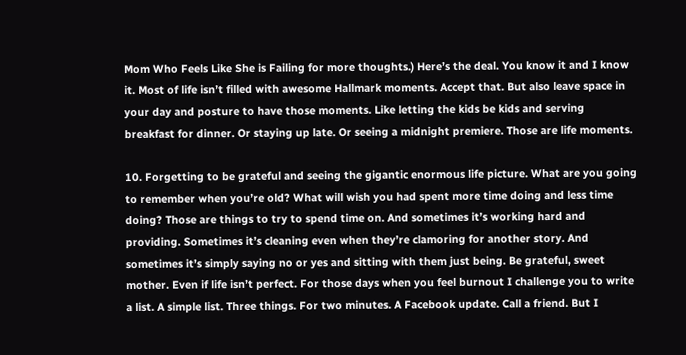Mom Who Feels Like She is Failing for more thoughts.) Here’s the deal. You know it and I know it. Most of life isn’t filled with awesome Hallmark moments. Accept that. But also leave space in your day and posture to have those moments. Like letting the kids be kids and serving breakfast for dinner. Or staying up late. Or seeing a midnight premiere. Those are life moments.

10. Forgetting to be grateful and seeing the gigantic enormous life picture. What are you going to remember when you’re old? What will wish you had spent more time doing and less time doing? Those are things to try to spend time on. And sometimes it’s working hard and providing. Sometimes it’s cleaning even when they’re clamoring for another story. And sometimes it’s simply saying no or yes and sitting with them just being. Be grateful, sweet mother. Even if life isn’t perfect. For those days when you feel burnout I challenge you to write a list. A simple list. Three things. For two minutes. A Facebook update. Call a friend. But I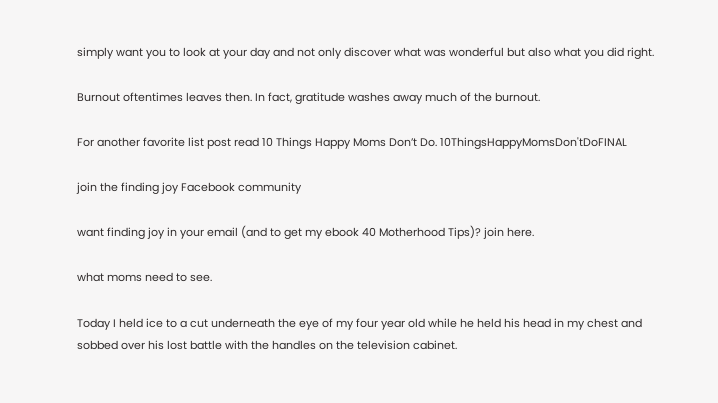simply want you to look at your day and not only discover what was wonderful but also what you did right.

Burnout oftentimes leaves then. In fact, gratitude washes away much of the burnout.

For another favorite list post read 10 Things Happy Moms Don’t Do. 10ThingsHappyMomsDon'tDoFINAL

join the finding joy Facebook community

want finding joy in your email (and to get my ebook 40 Motherhood Tips)? join here.

what moms need to see.

Today I held ice to a cut underneath the eye of my four year old while he held his head in my chest and sobbed over his lost battle with the handles on the television cabinet.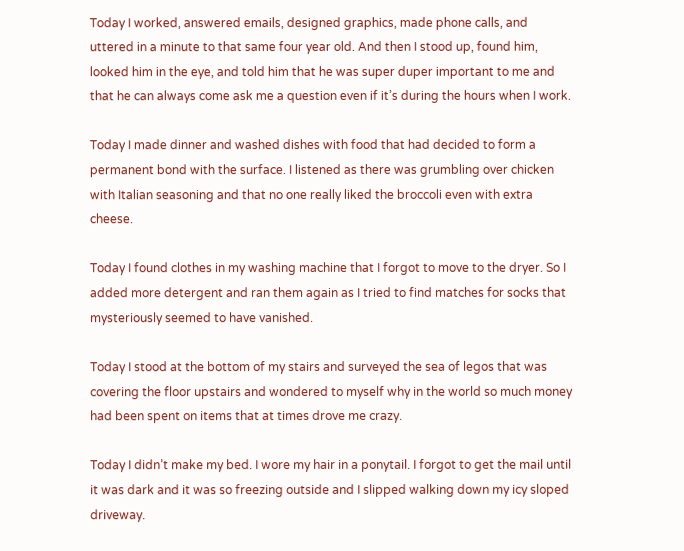Today I worked, answered emails, designed graphics, made phone calls, and uttered in a minute to that same four year old. And then I stood up, found him, looked him in the eye, and told him that he was super duper important to me and that he can always come ask me a question even if it’s during the hours when I work.

Today I made dinner and washed dishes with food that had decided to form a permanent bond with the surface. I listened as there was grumbling over chicken with Italian seasoning and that no one really liked the broccoli even with extra cheese.

Today I found clothes in my washing machine that I forgot to move to the dryer. So I added more detergent and ran them again as I tried to find matches for socks that mysteriously seemed to have vanished.

Today I stood at the bottom of my stairs and surveyed the sea of legos that was covering the floor upstairs and wondered to myself why in the world so much money had been spent on items that at times drove me crazy.

Today I didn’t make my bed. I wore my hair in a ponytail. I forgot to get the mail until it was dark and it was so freezing outside and I slipped walking down my icy sloped driveway.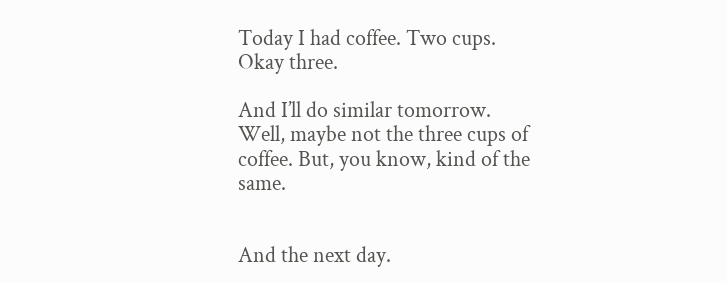Today I had coffee. Two cups. Okay three.

And I’ll do similar tomorrow. Well, maybe not the three cups of coffee. But, you know, kind of the same.


And the next day.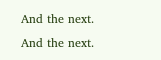And the next. And the next.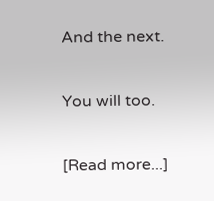And the next.

You will too.

[Read more...]